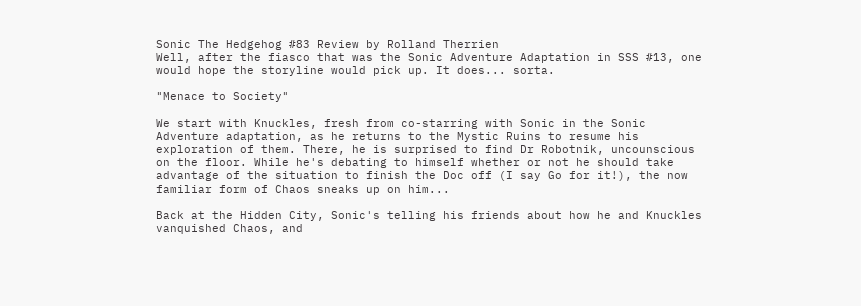Sonic The Hedgehog #83 Review by Rolland Therrien
Well, after the fiasco that was the Sonic Adventure Adaptation in SSS #13, one would hope the storyline would pick up. It does... sorta.

"Menace to Society"

We start with Knuckles, fresh from co-starring with Sonic in the Sonic Adventure adaptation, as he returns to the Mystic Ruins to resume his exploration of them. There, he is surprised to find Dr Robotnik, uncounscious on the floor. While he's debating to himself whether or not he should take advantage of the situation to finish the Doc off (I say Go for it!), the now familiar form of Chaos sneaks up on him...

Back at the Hidden City, Sonic's telling his friends about how he and Knuckles vanquished Chaos, and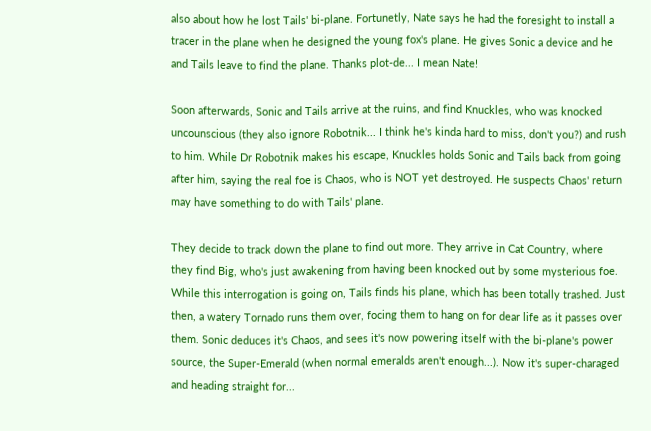also about how he lost Tails' bi-plane. Fortunetly, Nate says he had the foresight to install a tracer in the plane when he designed the young fox's plane. He gives Sonic a device and he and Tails leave to find the plane. Thanks plot-de... I mean Nate!

Soon afterwards, Sonic and Tails arrive at the ruins, and find Knuckles, who was knocked uncounscious (they also ignore Robotnik... I think he's kinda hard to miss, don't you?) and rush to him. While Dr Robotnik makes his escape, Knuckles holds Sonic and Tails back from going after him, saying the real foe is Chaos, who is NOT yet destroyed. He suspects Chaos' return may have something to do with Tails' plane.

They decide to track down the plane to find out more. They arrive in Cat Country, where they find Big, who's just awakening from having been knocked out by some mysterious foe. While this interrogation is going on, Tails finds his plane, which has been totally trashed. Just then, a watery Tornado runs them over, focing them to hang on for dear life as it passes over them. Sonic deduces it's Chaos, and sees it's now powering itself with the bi-plane's power source, the Super-Emerald (when normal emeralds aren't enough...). Now it's super-charaged and heading straight for...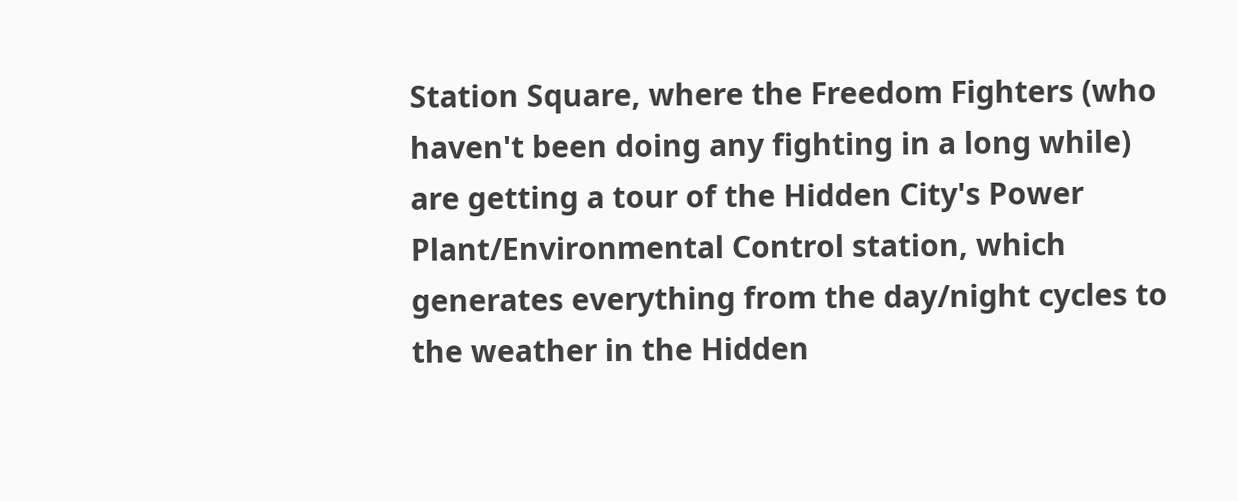Station Square, where the Freedom Fighters (who haven't been doing any fighting in a long while) are getting a tour of the Hidden City's Power Plant/Environmental Control station, which generates everything from the day/night cycles to the weather in the Hidden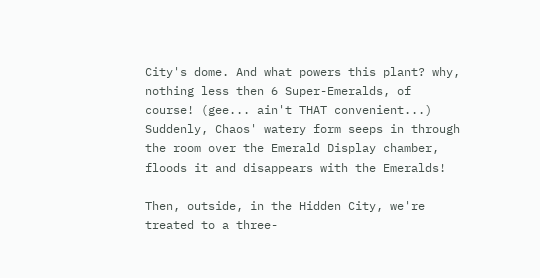City's dome. And what powers this plant? why, nothing less then 6 Super-Emeralds, of course! (gee... ain't THAT convenient...) Suddenly, Chaos' watery form seeps in through the room over the Emerald Display chamber, floods it and disappears with the Emeralds!

Then, outside, in the Hidden City, we're treated to a three-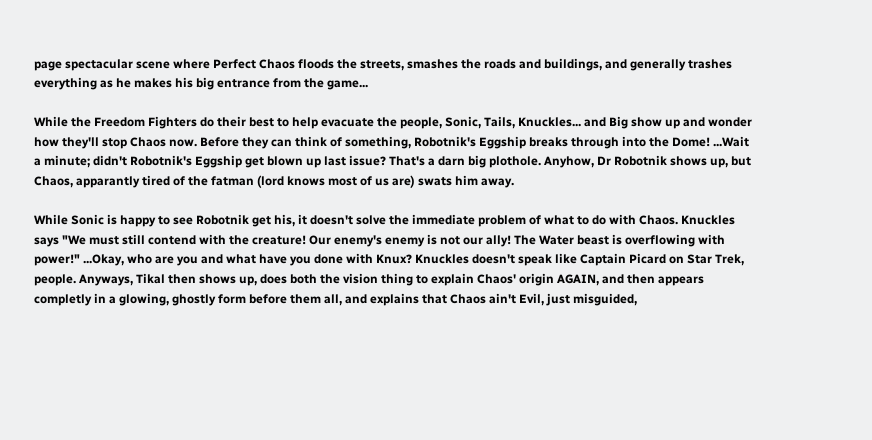page spectacular scene where Perfect Chaos floods the streets, smashes the roads and buildings, and generally trashes everything as he makes his big entrance from the game...

While the Freedom Fighters do their best to help evacuate the people, Sonic, Tails, Knuckles... and Big show up and wonder how they'll stop Chaos now. Before they can think of something, Robotnik's Eggship breaks through into the Dome! ...Wait a minute; didn't Robotnik's Eggship get blown up last issue? That's a darn big plothole. Anyhow, Dr Robotnik shows up, but Chaos, apparantly tired of the fatman (lord knows most of us are) swats him away.

While Sonic is happy to see Robotnik get his, it doesn't solve the immediate problem of what to do with Chaos. Knuckles says "We must still contend with the creature! Our enemy's enemy is not our ally! The Water beast is overflowing with power!" ...Okay, who are you and what have you done with Knux? Knuckles doesn't speak like Captain Picard on Star Trek, people. Anyways, Tikal then shows up, does both the vision thing to explain Chaos' origin AGAIN, and then appears completly in a glowing, ghostly form before them all, and explains that Chaos ain't Evil, just misguided,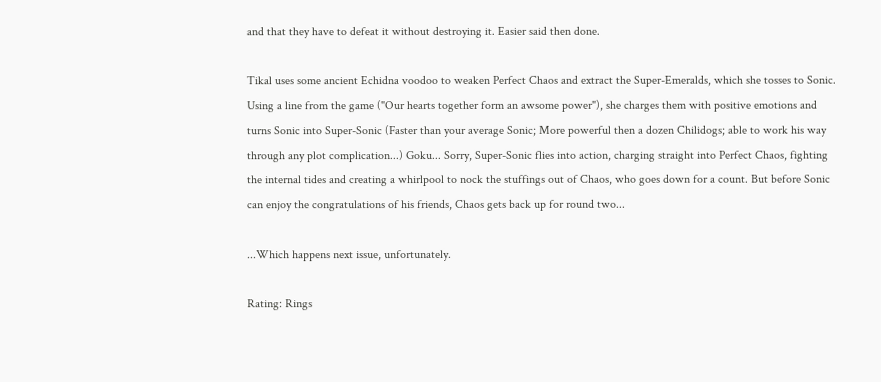and that they have to defeat it without destroying it. Easier said then done.

Tikal uses some ancient Echidna voodoo to weaken Perfect Chaos and extract the Super-Emeralds, which she tosses to Sonic. Using a line from the game ("Our hearts together form an awsome power"), she charges them with positive emotions and turns Sonic into Super-Sonic (Faster than your average Sonic; More powerful then a dozen Chilidogs; able to work his way through any plot complication...) Goku... Sorry, Super-Sonic flies into action, charging straight into Perfect Chaos, fighting the internal tides and creating a whirlpool to nock the stuffings out of Chaos, who goes down for a count. But before Sonic can enjoy the congratulations of his friends, Chaos gets back up for round two...

...Which happens next issue, unfortunately.

Rating: Rings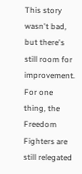This story wasn't bad, but there's still room for improvement. For one thing, the Freedom Fighters are still relegated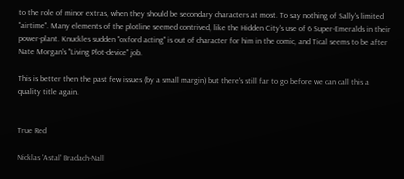to the role of minor extras, when they should be secondary characters at most. To say nothing of Sally's limited "airtime". Many elements of the plotline seemed contrived, like the Hidden City's use of 6 Super-Emeralds in their power-plant. Knuckles sudden "oxford acting" is out of character for him in the comic, and Tical seems to be after Nate Morgan's "Living Plot-device" job.

This is better then the past few issues (by a small margin) but there's still far to go before we can call this a quality title again.


True Red

Nicklas 'Astal' Bradach-Nall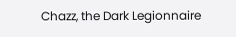Chazz, the Dark Legionnaire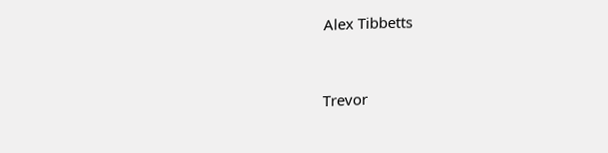Alex Tibbetts


Trevor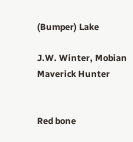(Bumper) Lake

J.W. Winter, Mobian Maverick Hunter


Red bone